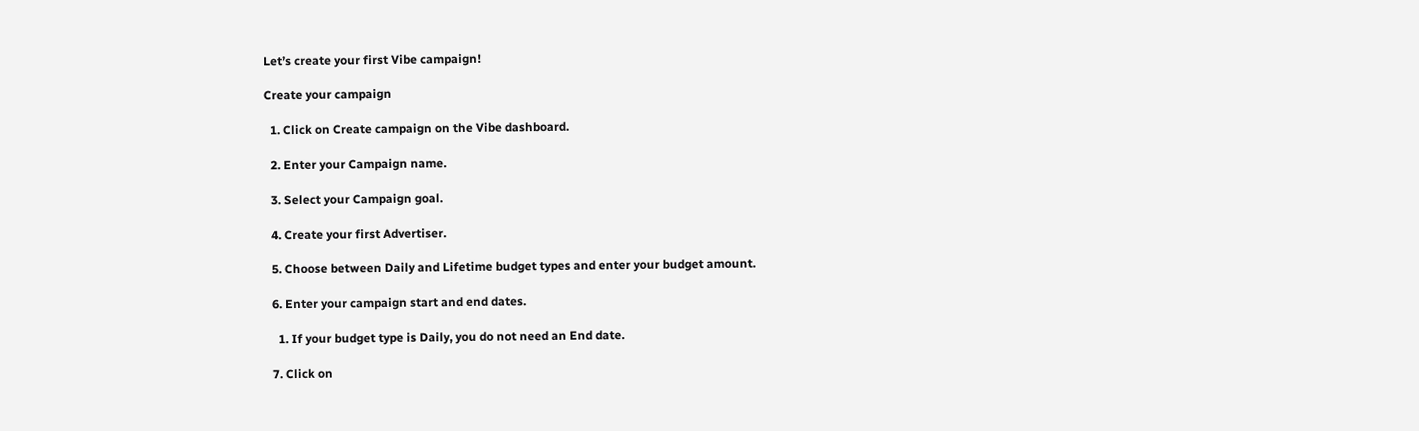Let’s create your first Vibe campaign!

Create your campaign

  1. Click on Create campaign on the Vibe dashboard.

  2. Enter your Campaign name.

  3. Select your Campaign goal.

  4. Create your first Advertiser.

  5. Choose between Daily and Lifetime budget types and enter your budget amount.

  6. Enter your campaign start and end dates.

    1. If your budget type is Daily, you do not need an End date.

  7. Click on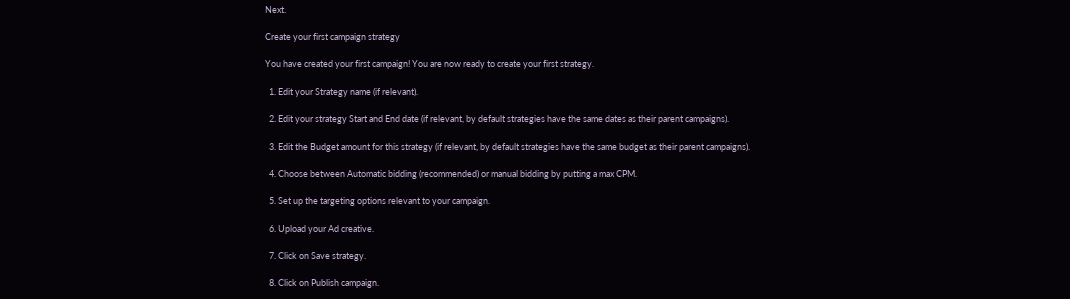Next.

Create your first campaign strategy

You have created your first campaign! You are now ready to create your first strategy.

  1. Edit your Strategy name (if relevant).

  2. Edit your strategy Start and End date (if relevant, by default strategies have the same dates as their parent campaigns).

  3. Edit the Budget amount for this strategy (if relevant, by default strategies have the same budget as their parent campaigns).

  4. Choose between Automatic bidding (recommended) or manual bidding by putting a max CPM.

  5. Set up the targeting options relevant to your campaign.

  6. Upload your Ad creative.

  7. Click on Save strategy.

  8. Click on Publish campaign.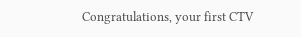Congratulations, your first CTV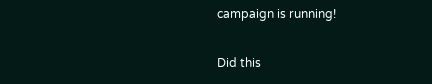campaign is running!

Did this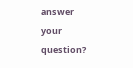answer your question?